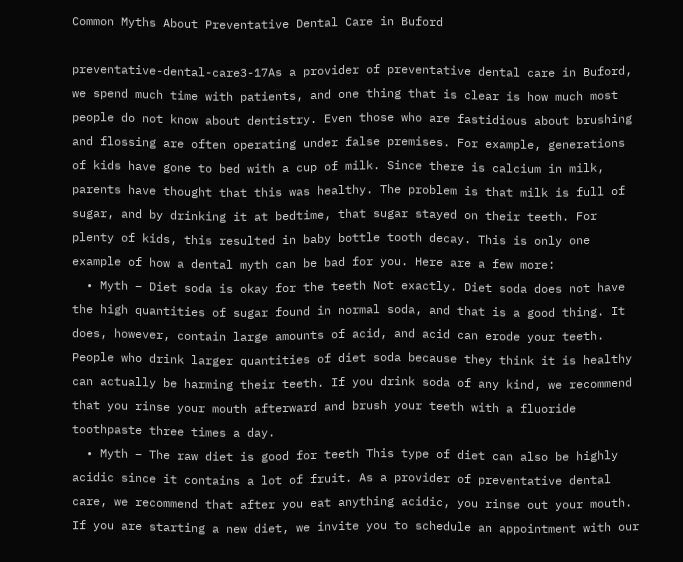Common Myths About Preventative Dental Care in Buford

preventative-dental-care3-17As a provider of preventative dental care in Buford, we spend much time with patients, and one thing that is clear is how much most people do not know about dentistry. Even those who are fastidious about brushing and flossing are often operating under false premises. For example, generations of kids have gone to bed with a cup of milk. Since there is calcium in milk, parents have thought that this was healthy. The problem is that milk is full of sugar, and by drinking it at bedtime, that sugar stayed on their teeth. For plenty of kids, this resulted in baby bottle tooth decay. This is only one example of how a dental myth can be bad for you. Here are a few more:
  • Myth – Diet soda is okay for the teeth Not exactly. Diet soda does not have the high quantities of sugar found in normal soda, and that is a good thing. It does, however, contain large amounts of acid, and acid can erode your teeth. People who drink larger quantities of diet soda because they think it is healthy can actually be harming their teeth. If you drink soda of any kind, we recommend that you rinse your mouth afterward and brush your teeth with a fluoride toothpaste three times a day.
  • Myth – The raw diet is good for teeth This type of diet can also be highly acidic since it contains a lot of fruit. As a provider of preventative dental care, we recommend that after you eat anything acidic, you rinse out your mouth. If you are starting a new diet, we invite you to schedule an appointment with our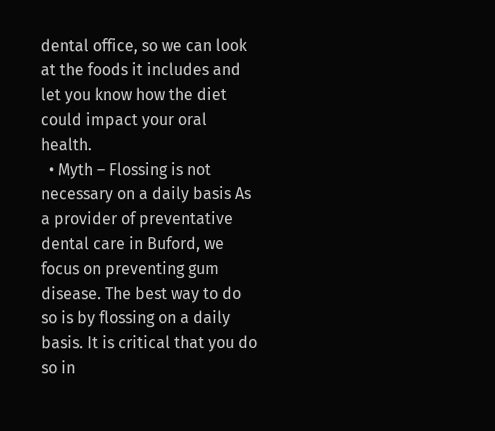dental office, so we can look at the foods it includes and let you know how the diet could impact your oral health.
  • Myth – Flossing is not necessary on a daily basis As a provider of preventative dental care in Buford, we focus on preventing gum disease. The best way to do so is by flossing on a daily basis. It is critical that you do so in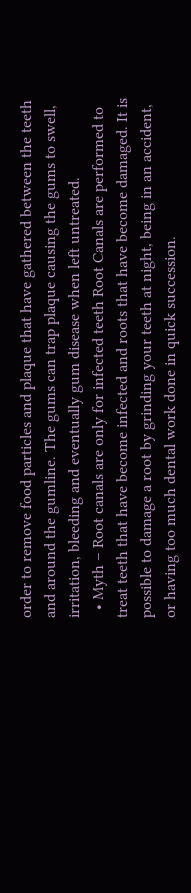order to remove food particles and plaque that have gathered between the teeth and around the gumline. The gums can trap plaque causing the gums to swell, irritation, bleeding and eventually gum disease when left untreated.
  • Myth – Root canals are only for infected teeth Root Canals are performed to treat teeth that have become infected and roots that have become damaged. It is possible to damage a root by grinding your teeth at night, being in an accident, or having too much dental work done in quick succession.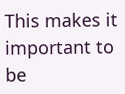This makes it important to be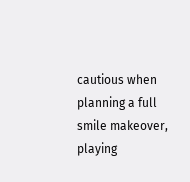cautious when planning a full smile makeover, playing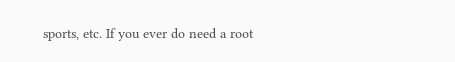sports, etc. If you ever do need a root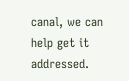canal, we can help get it addressed.